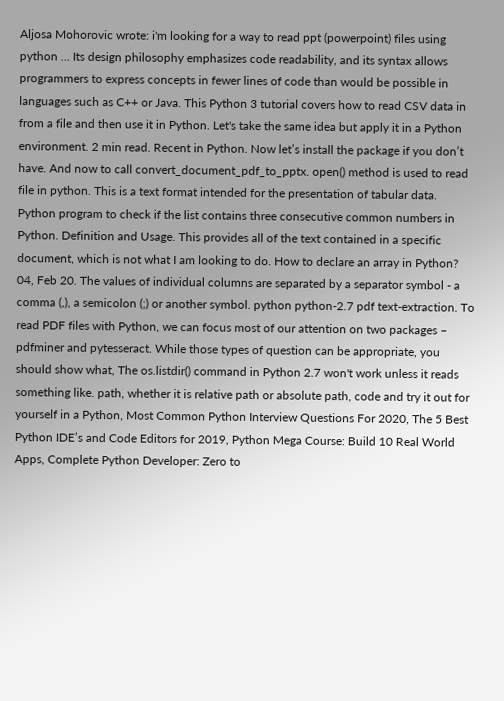Aljosa Mohorovic wrote: i'm looking for a way to read ppt (powerpoint) files using python … Its design philosophy emphasizes code readability, and its syntax allows programmers to express concepts in fewer lines of code than would be possible in languages such as C++ or Java. This Python 3 tutorial covers how to read CSV data in from a file and then use it in Python. Let's take the same idea but apply it in a Python environment. 2 min read. Recent in Python. Now let’s install the package if you don’t have. And now to call convert_document_pdf_to_pptx. open() method is used to read file in python. This is a text format intended for the presentation of tabular data. Python program to check if the list contains three consecutive common numbers in Python. Definition and Usage. This provides all of the text contained in a specific document, which is not what I am looking to do. How to declare an array in Python? 04, Feb 20. The values of individual columns are separated by a separator symbol - a comma (,), a semicolon (;) or another symbol. python python-2.7 pdf text-extraction. To read PDF files with Python, we can focus most of our attention on two packages – pdfminer and pytesseract. While those types of question can be appropriate, you should show what, The os.listdir() command in Python 2.7 won't work unless it reads something like. path, whether it is relative path or absolute path, code and try it out for yourself in a Python, Most Common Python Interview Questions For 2020, The 5 Best Python IDE’s and Code Editors for 2019, Python Mega Course: Build 10 Real World Apps, Complete Python Developer: Zero to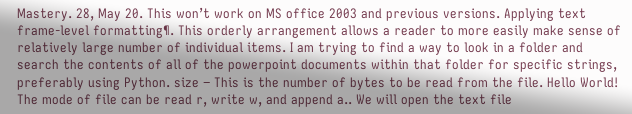Mastery. 28, May 20. This won’t work on MS office 2003 and previous versions. Applying text frame-level formatting¶. This orderly arrangement allows a reader to more easily make sense of relatively large number of individual items. I am trying to find a way to look in a folder and search the contents of all of the powerpoint documents within that folder for specific strings, preferably using Python. size − This is the number of bytes to be read from the file. Hello World! The mode of file can be read r, write w, and append a.. We will open the text file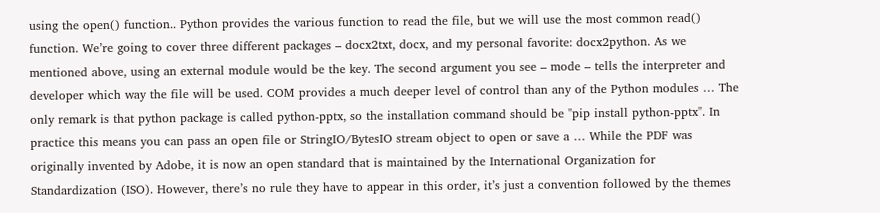using the open() function.. Python provides the various function to read the file, but we will use the most common read() function. We’re going to cover three different packages – docx2txt, docx, and my personal favorite: docx2python. As we mentioned above, using an external module would be the key. The second argument you see – mode – tells the interpreter and developer which way the file will be used. COM provides a much deeper level of control than any of the Python modules … The only remark is that python package is called python-pptx, so the installation command should be "pip install python-pptx". In practice this means you can pass an open file or StringIO/BytesIO stream object to open or save a … While the PDF was originally invented by Adobe, it is now an open standard that is maintained by the International Organization for Standardization (ISO). However, there’s no rule they have to appear in this order, it’s just a convention followed by the themes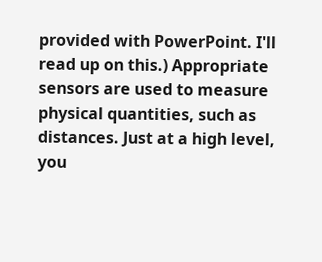provided with PowerPoint. I'll read up on this.) Appropriate sensors are used to measure physical quantities, such as distances. Just at a high level, you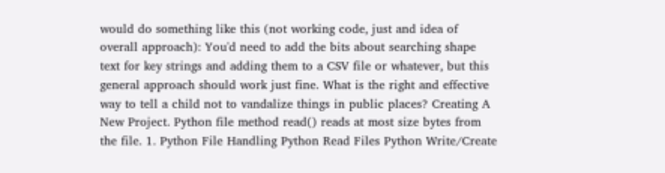would do something like this (not working code, just and idea of overall approach): You'd need to add the bits about searching shape text for key strings and adding them to a CSV file or whatever, but this general approach should work just fine. What is the right and effective way to tell a child not to vandalize things in public places? Creating A New Project. Python file method read() reads at most size bytes from the file. 1. Python File Handling Python Read Files Python Write/Create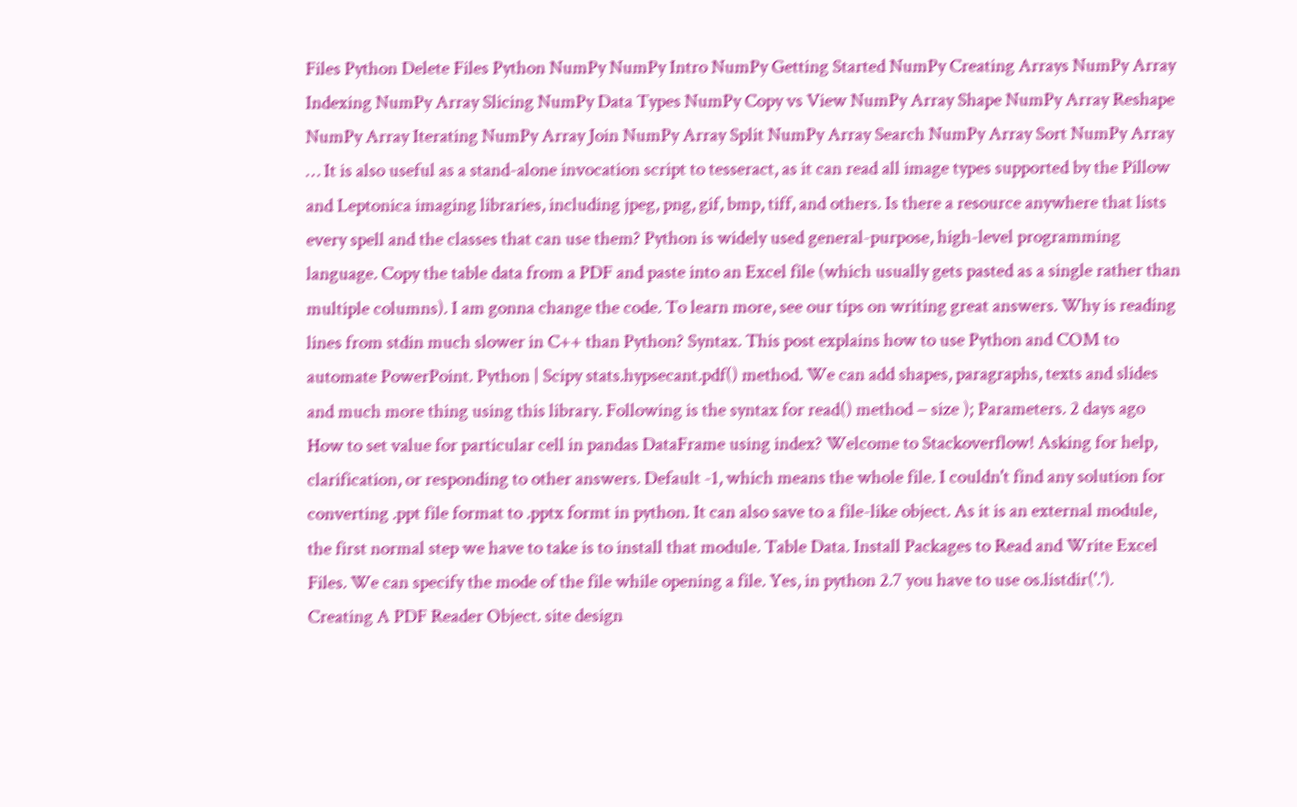Files Python Delete Files Python NumPy NumPy Intro NumPy Getting Started NumPy Creating Arrays NumPy Array Indexing NumPy Array Slicing NumPy Data Types NumPy Copy vs View NumPy Array Shape NumPy Array Reshape NumPy Array Iterating NumPy Array Join NumPy Array Split NumPy Array Search NumPy Array Sort NumPy Array … It is also useful as a stand-alone invocation script to tesseract, as it can read all image types supported by the Pillow and Leptonica imaging libraries, including jpeg, png, gif, bmp, tiff, and others. Is there a resource anywhere that lists every spell and the classes that can use them? Python is widely used general-purpose, high-level programming language. Copy the table data from a PDF and paste into an Excel file (which usually gets pasted as a single rather than multiple columns). I am gonna change the code. To learn more, see our tips on writing great answers. Why is reading lines from stdin much slower in C++ than Python? Syntax. This post explains how to use Python and COM to automate PowerPoint. Python | Scipy stats.hypsecant.pdf() method. We can add shapes, paragraphs, texts and slides and much more thing using this library. Following is the syntax for read() method − size ); Parameters. 2 days ago How to set value for particular cell in pandas DataFrame using index? Welcome to Stackoverflow! Asking for help, clarification, or responding to other answers. Default -1, which means the whole file. I couldn't find any solution for converting .ppt file format to .pptx formt in python. It can also save to a file-like object. As it is an external module, the first normal step we have to take is to install that module. Table Data. Install Packages to Read and Write Excel Files. We can specify the mode of the file while opening a file. Yes, in python 2.7 you have to use os.listdir('.'). Creating A PDF Reader Object. site design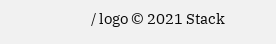/ logo © 2021 Stack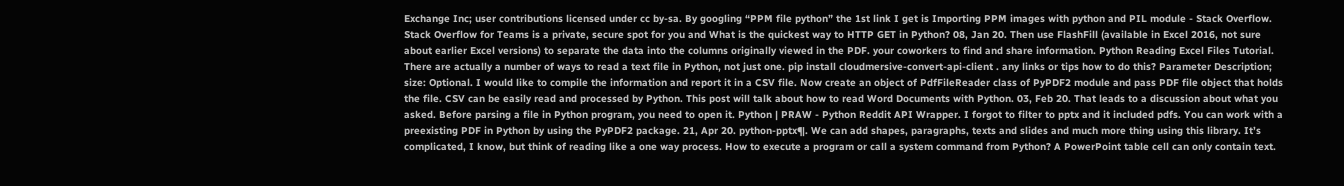Exchange Inc; user contributions licensed under cc by-sa. By googling “PPM file python” the 1st link I get is Importing PPM images with python and PIL module - Stack Overflow. Stack Overflow for Teams is a private, secure spot for you and What is the quickest way to HTTP GET in Python? 08, Jan 20. Then use FlashFill (available in Excel 2016, not sure about earlier Excel versions) to separate the data into the columns originally viewed in the PDF. your coworkers to find and share information. Python Reading Excel Files Tutorial. There are actually a number of ways to read a text file in Python, not just one. pip install cloudmersive-convert-api-client . any links or tips how to do this? Parameter Description; size: Optional. I would like to compile the information and report it in a CSV file. Now create an object of PdfFileReader class of PyPDF2 module and pass PDF file object that holds the file. CSV can be easily read and processed by Python. This post will talk about how to read Word Documents with Python. 03, Feb 20. That leads to a discussion about what you asked. Before parsing a file in Python program, you need to open it. Python | PRAW - Python Reddit API Wrapper. I forgot to filter to pptx and it included pdfs. You can work with a preexisting PDF in Python by using the PyPDF2 package. 21, Apr 20. python-pptx¶. We can add shapes, paragraphs, texts and slides and much more thing using this library. It’s complicated, I know, but think of reading like a one way process. How to execute a program or call a system command from Python? A PowerPoint table cell can only contain text.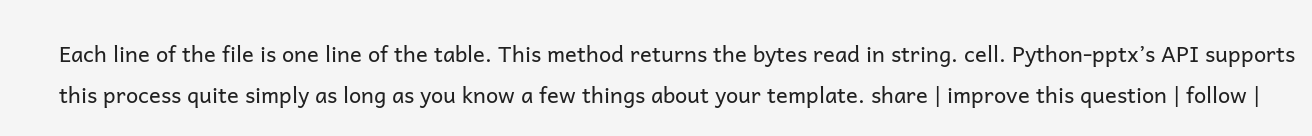Each line of the file is one line of the table. This method returns the bytes read in string. cell. Python-pptx’s API supports this process quite simply as long as you know a few things about your template. share | improve this question | follow |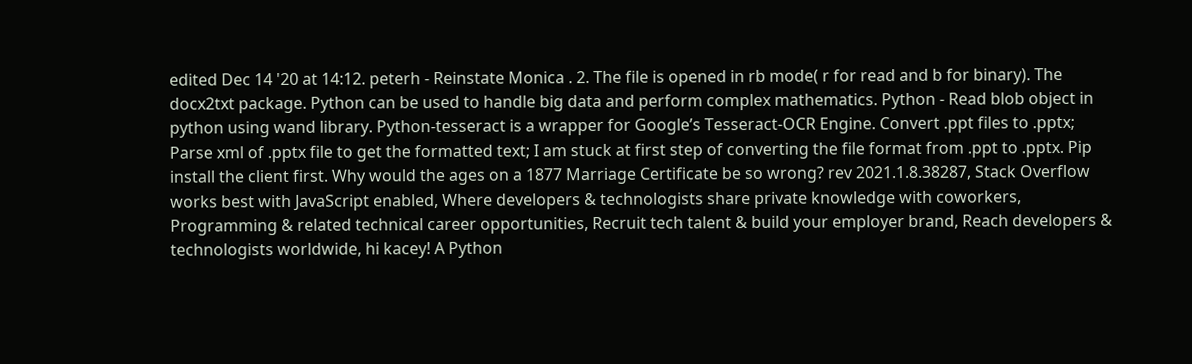edited Dec 14 '20 at 14:12. peterh - Reinstate Monica . 2. The file is opened in rb mode( r for read and b for binary). The docx2txt package. Python can be used to handle big data and perform complex mathematics. Python - Read blob object in python using wand library. Python-tesseract is a wrapper for Google’s Tesseract-OCR Engine. Convert .ppt files to .pptx; Parse xml of .pptx file to get the formatted text; I am stuck at first step of converting the file format from .ppt to .pptx. Pip install the client first. Why would the ages on a 1877 Marriage Certificate be so wrong? rev 2021.1.8.38287, Stack Overflow works best with JavaScript enabled, Where developers & technologists share private knowledge with coworkers, Programming & related technical career opportunities, Recruit tech talent & build your employer brand, Reach developers & technologists worldwide, hi kacey! A Python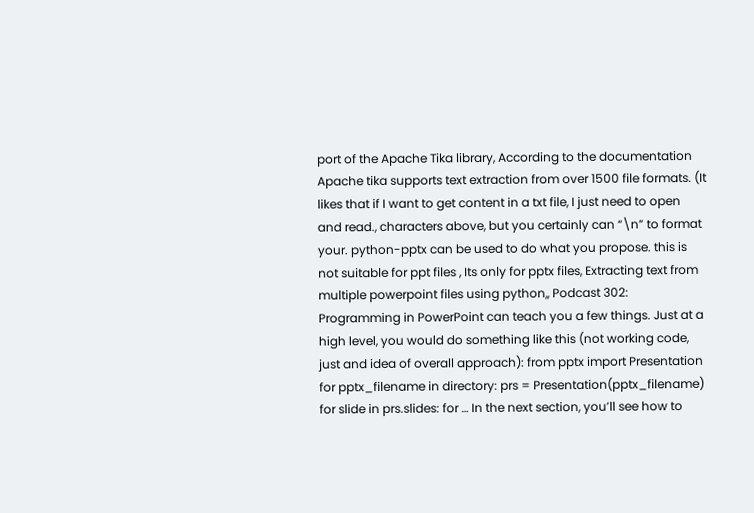port of the Apache Tika library, According to the documentation Apache tika supports text extraction from over 1500 file formats. (It likes that if I want to get content in a txt file, I just need to open and read., characters above, but you certainly can “\n” to format your. python-pptx can be used to do what you propose. this is not suitable for ppt files , Its only for pptx files, Extracting text from multiple powerpoint files using python,, Podcast 302: Programming in PowerPoint can teach you a few things. Just at a high level, you would do something like this (not working code, just and idea of overall approach): from pptx import Presentation for pptx_filename in directory: prs = Presentation(pptx_filename) for slide in prs.slides: for … In the next section, you’ll see how to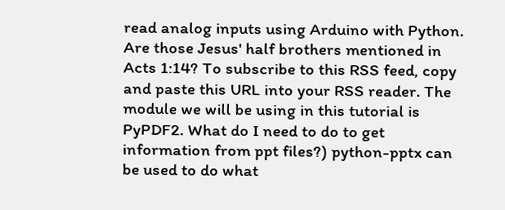read analog inputs using Arduino with Python. Are those Jesus' half brothers mentioned in Acts 1:14? To subscribe to this RSS feed, copy and paste this URL into your RSS reader. The module we will be using in this tutorial is PyPDF2. What do I need to do to get information from ppt files?) python-pptx can be used to do what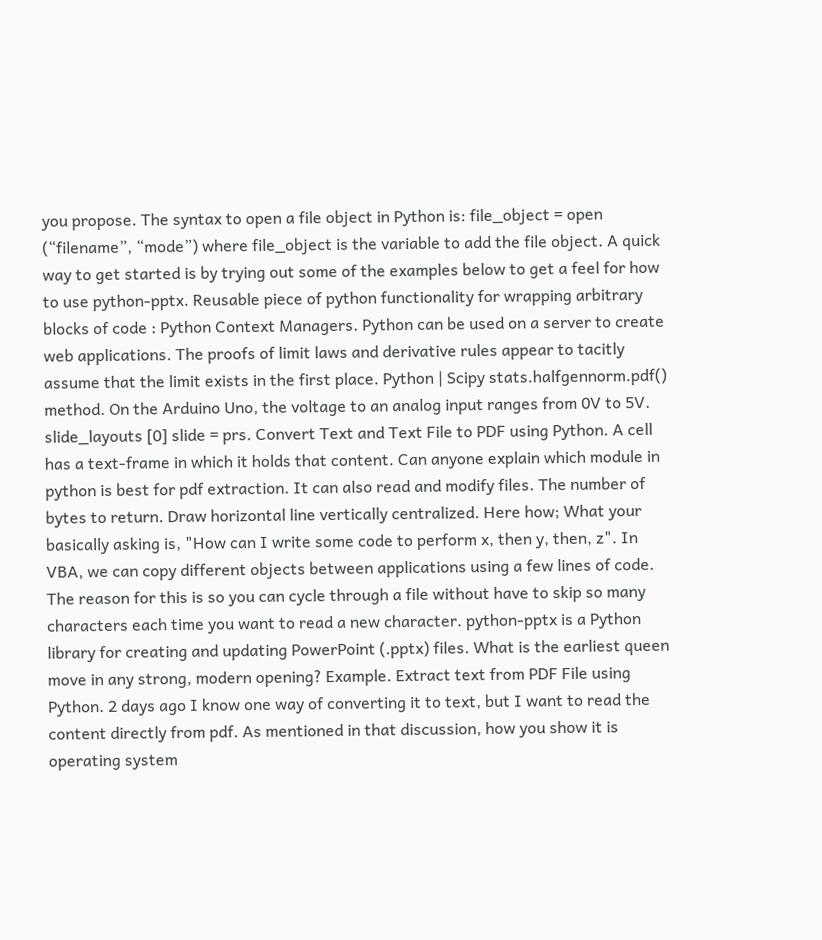you propose. The syntax to open a file object in Python is: file_object = open (“filename”, “mode”) where file_object is the variable to add the file object. A quick way to get started is by trying out some of the examples below to get a feel for how to use python-pptx. Reusable piece of python functionality for wrapping arbitrary blocks of code : Python Context Managers. Python can be used on a server to create web applications. The proofs of limit laws and derivative rules appear to tacitly assume that the limit exists in the first place. Python | Scipy stats.halfgennorm.pdf() method. On the Arduino Uno, the voltage to an analog input ranges from 0V to 5V. slide_layouts [0] slide = prs. Convert Text and Text File to PDF using Python. A cell has a text-frame in which it holds that content. Can anyone explain which module in python is best for pdf extraction. It can also read and modify files. The number of bytes to return. Draw horizontal line vertically centralized. Here how; What your basically asking is, "How can I write some code to perform x, then y, then, z". In VBA, we can copy different objects between applications using a few lines of code. The reason for this is so you can cycle through a file without have to skip so many characters each time you want to read a new character. python-pptx is a Python library for creating and updating PowerPoint (.pptx) files. What is the earliest queen move in any strong, modern opening? Example. Extract text from PDF File using Python. 2 days ago I know one way of converting it to text, but I want to read the content directly from pdf. As mentioned in that discussion, how you show it is operating system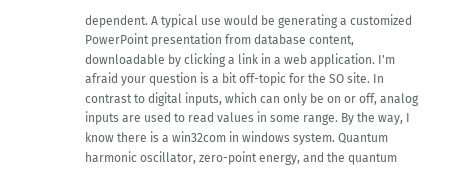dependent. A typical use would be generating a customized PowerPoint presentation from database content, downloadable by clicking a link in a web application. I'm afraid your question is a bit off-topic for the SO site. In contrast to digital inputs, which can only be on or off, analog inputs are used to read values in some range. By the way, I know there is a win32com in windows system. Quantum harmonic oscillator, zero-point energy, and the quantum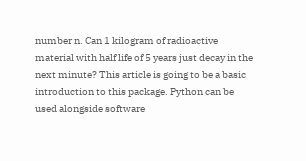number n. Can 1 kilogram of radioactive material with half life of 5 years just decay in the next minute? This article is going to be a basic introduction to this package. Python can be used alongside software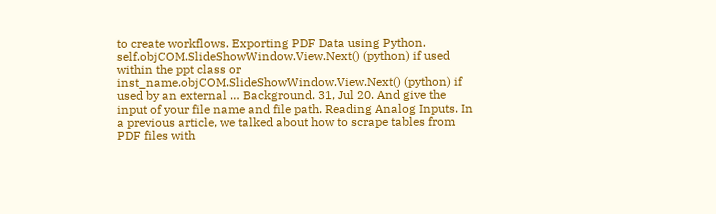to create workflows. Exporting PDF Data using Python. self.objCOM.SlideShowWindow.View.Next() (python) if used within the ppt class or inst_name.objCOM.SlideShowWindow.View.Next() (python) if used by an external … Background. 31, Jul 20. And give the input of your file name and file path. Reading Analog Inputs. In a previous article, we talked about how to scrape tables from PDF files with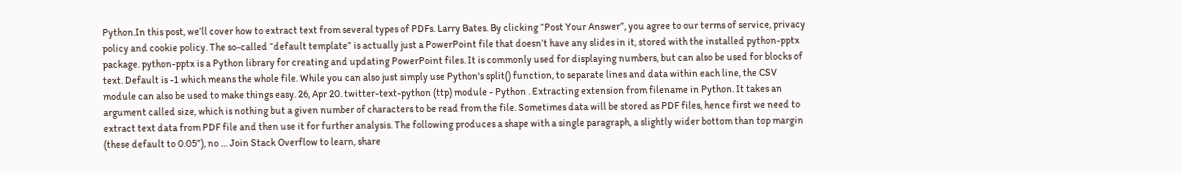Python.In this post, we’ll cover how to extract text from several types of PDFs. Larry Bates. By clicking “Post Your Answer”, you agree to our terms of service, privacy policy and cookie policy. The so-called “default template” is actually just a PowerPoint file that doesn’t have any slides in it, stored with the installed python-pptx package. python-pptx is a Python library for creating and updating PowerPoint files. It is commonly used for displaying numbers, but can also be used for blocks of text. Default is -1 which means the whole file. While you can also just simply use Python's split() function, to separate lines and data within each line, the CSV module can also be used to make things easy. 26, Apr 20. twitter-text-python (ttp) module - Python . Extracting extension from filename in Python. It takes an argument called size, which is nothing but a given number of characters to be read from the file. Sometimes data will be stored as PDF files, hence first we need to extract text data from PDF file and then use it for further analysis. The following produces a shape with a single paragraph, a slightly wider bottom than top margin (these default to 0.05”), no … Join Stack Overflow to learn, share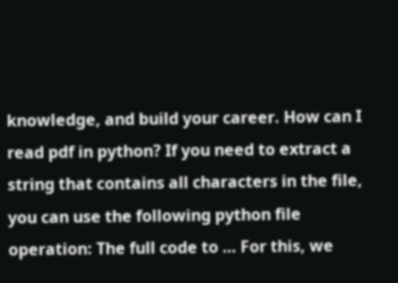knowledge, and build your career. How can I read pdf in python? If you need to extract a string that contains all characters in the file, you can use the following python file operation: The full code to … For this, we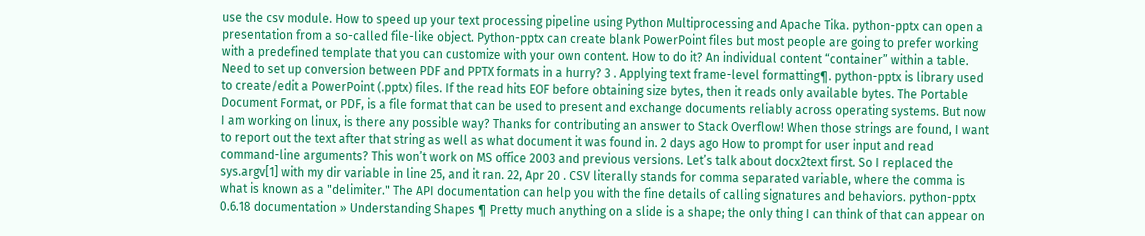use the csv module. How to speed up your text processing pipeline using Python Multiprocessing and Apache Tika. python-pptx can open a presentation from a so-called file-like object. Python-pptx can create blank PowerPoint files but most people are going to prefer working with a predefined template that you can customize with your own content. How to do it? An individual content “container” within a table. Need to set up conversion between PDF and PPTX formats in a hurry? 3 . Applying text frame-level formatting¶. python-pptx is library used to create/edit a PowerPoint (.pptx) files. If the read hits EOF before obtaining size bytes, then it reads only available bytes. The Portable Document Format, or PDF, is a file format that can be used to present and exchange documents reliably across operating systems. But now I am working on linux, is there any possible way? Thanks for contributing an answer to Stack Overflow! When those strings are found, I want to report out the text after that string as well as what document it was found in. 2 days ago How to prompt for user input and read command-line arguments? This won’t work on MS office 2003 and previous versions. Let’s talk about docx2text first. So I replaced the sys.argv[1] with my dir variable in line 25, and it ran. 22, Apr 20 . CSV literally stands for comma separated variable, where the comma is what is known as a "delimiter." The API documentation can help you with the fine details of calling signatures and behaviors. python-pptx 0.6.18 documentation » Understanding Shapes ¶ Pretty much anything on a slide is a shape; the only thing I can think of that can appear on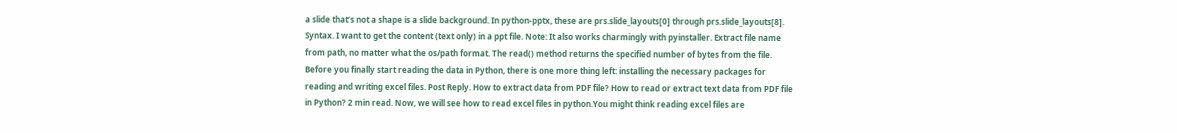a slide that’s not a shape is a slide background. In python-pptx, these are prs.slide_layouts[0] through prs.slide_layouts[8]. Syntax. I want to get the content (text only) in a ppt file. Note: It also works charmingly with pyinstaller. Extract file name from path, no matter what the os/path format. The read() method returns the specified number of bytes from the file. Before you finally start reading the data in Python, there is one more thing left: installing the necessary packages for reading and writing excel files. Post Reply. How to extract data from PDF file? How to read or extract text data from PDF file in Python? 2 min read. Now, we will see how to read excel files in python.You might think reading excel files are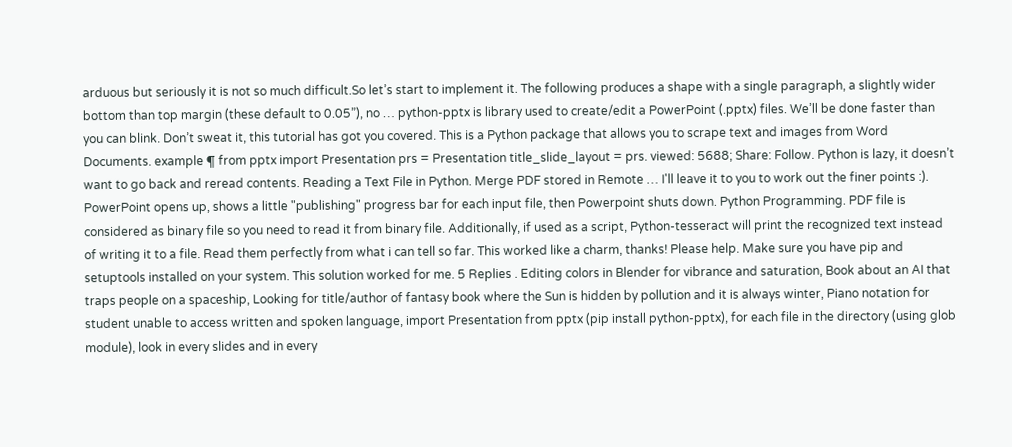arduous but seriously it is not so much difficult.So let’s start to implement it. The following produces a shape with a single paragraph, a slightly wider bottom than top margin (these default to 0.05”), no … python-pptx is library used to create/edit a PowerPoint (.pptx) files. We’ll be done faster than you can blink. Don’t sweat it, this tutorial has got you covered. This is a Python package that allows you to scrape text and images from Word Documents. example ¶ from pptx import Presentation prs = Presentation title_slide_layout = prs. viewed: 5688; Share: Follow. Python is lazy, it doesn’t want to go back and reread contents. Reading a Text File in Python. Merge PDF stored in Remote … I'll leave it to you to work out the finer points :). PowerPoint opens up, shows a little "publishing" progress bar for each input file, then Powerpoint shuts down. Python Programming. PDF file is considered as binary file so you need to read it from binary file. Additionally, if used as a script, Python-tesseract will print the recognized text instead of writing it to a file. Read them perfectly from what i can tell so far. This worked like a charm, thanks! Please help. Make sure you have pip and setuptools installed on your system. This solution worked for me. 5 Replies . Editing colors in Blender for vibrance and saturation, Book about an AI that traps people on a spaceship, Looking for title/author of fantasy book where the Sun is hidden by pollution and it is always winter, Piano notation for student unable to access written and spoken language, import Presentation from pptx (pip install python-pptx), for each file in the directory (using glob module), look in every slides and in every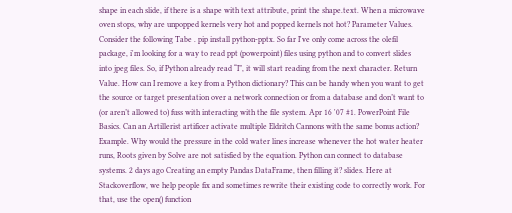shape in each slide, if there is a shape with text attribute, print the shape.text. When a microwave oven stops, why are unpopped kernels very hot and popped kernels not hot? Parameter Values. Consider the following Tabe . pip install python-pptx. So far I've only come across the olefil package, i'm looking for a way to read ppt (powerpoint) files using python and to convert slides into jpeg files. So, if Python already read “I”, it will start reading from the next character. Return Value. How can I remove a key from a Python dictionary? This can be handy when you want to get the source or target presentation over a network connection or from a database and don’t want to (or aren’t allowed to) fuss with interacting with the file system. Apr 16 '07 #1. PowerPoint File Basics. Can an Artillerist artificer activate multiple Eldritch Cannons with the same bonus action? Example. Why would the pressure in the cold water lines increase whenever the hot water heater runs, Roots given by Solve are not satisfied by the equation. Python can connect to database systems. 2 days ago Creating an empty Pandas DataFrame, then filling it? slides. Here at Stackoverflow, we help people fix and sometimes rewrite their existing code to correctly work. For that, use the open() function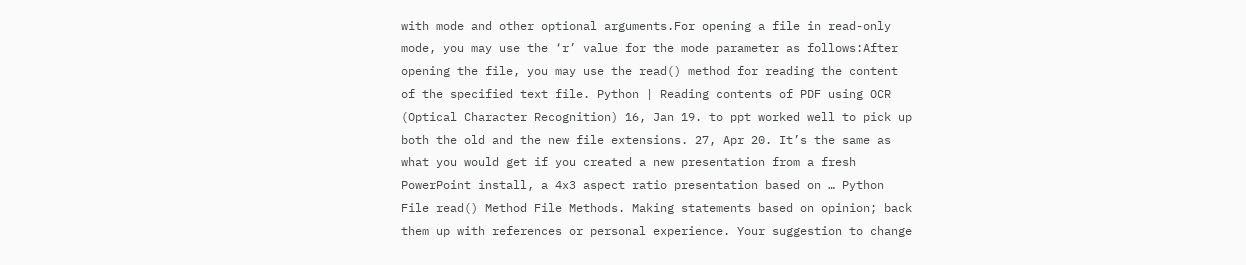with mode and other optional arguments.For opening a file in read-only mode, you may use the ‘r’ value for the mode parameter as follows:After opening the file, you may use the read() method for reading the content of the specified text file. Python | Reading contents of PDF using OCR (Optical Character Recognition) 16, Jan 19. to ppt worked well to pick up both the old and the new file extensions. 27, Apr 20. It’s the same as what you would get if you created a new presentation from a fresh PowerPoint install, a 4x3 aspect ratio presentation based on … Python File read() Method File Methods. Making statements based on opinion; back them up with references or personal experience. Your suggestion to change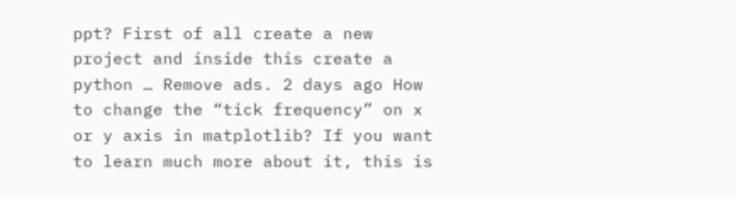ppt? First of all create a new project and inside this create a python … Remove ads. 2 days ago How to change the “tick frequency” on x or y axis in matplotlib? If you want to learn much more about it, this is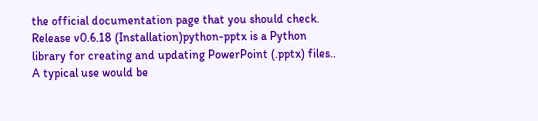the official documentation page that you should check. Release v0.6.18 (Installation)python-pptx is a Python library for creating and updating PowerPoint (.pptx) files.. A typical use would be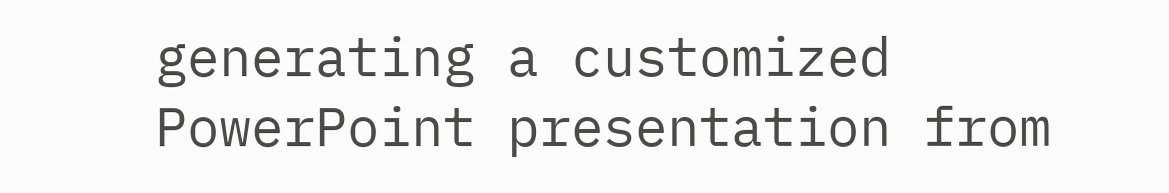generating a customized PowerPoint presentation from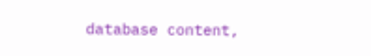database content,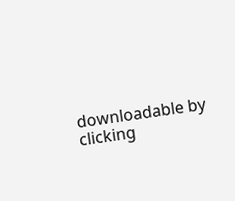downloadable by clicking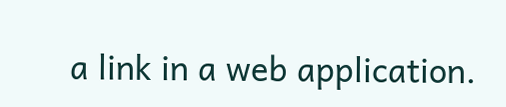a link in a web application.